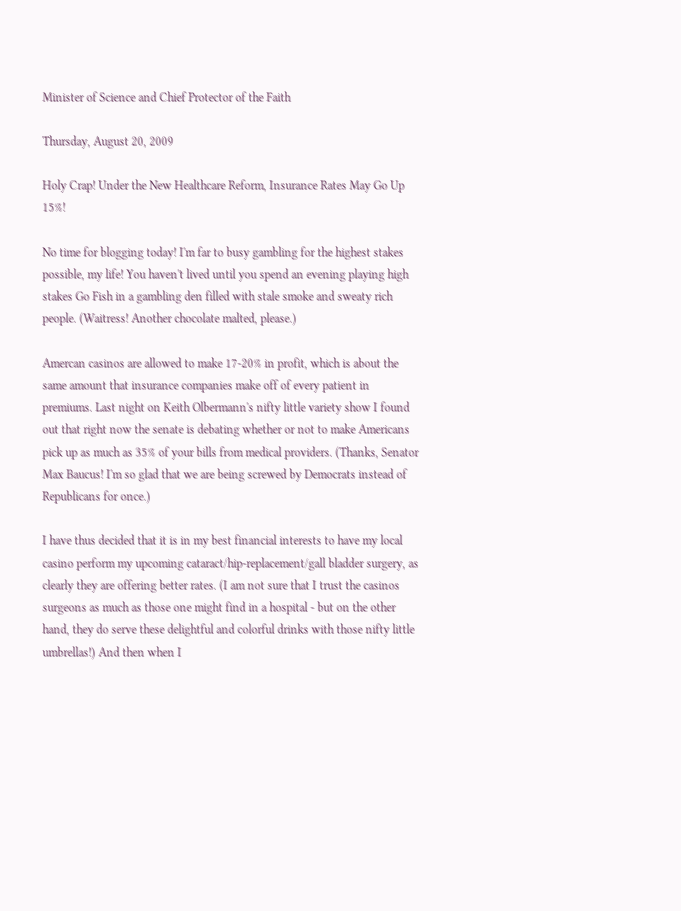Minister of Science and Chief Protector of the Faith

Thursday, August 20, 2009

Holy Crap! Under the New Healthcare Reform, Insurance Rates May Go Up 15%!

No time for blogging today! I'm far to busy gambling for the highest stakes possible, my life! You haven't lived until you spend an evening playing high stakes Go Fish in a gambling den filled with stale smoke and sweaty rich people. (Waitress! Another chocolate malted, please.)

Amercan casinos are allowed to make 17-20% in profit, which is about the same amount that insurance companies make off of every patient in premiums. Last night on Keith Olbermann's nifty little variety show I found out that right now the senate is debating whether or not to make Americans pick up as much as 35% of your bills from medical providers. (Thanks, Senator Max Baucus! I'm so glad that we are being screwed by Democrats instead of Republicans for once.)

I have thus decided that it is in my best financial interests to have my local casino perform my upcoming cataract/hip-replacement/gall bladder surgery, as clearly they are offering better rates. (I am not sure that I trust the casinos surgeons as much as those one might find in a hospital - but on the other hand, they do serve these delightful and colorful drinks with those nifty little umbrellas!) And then when I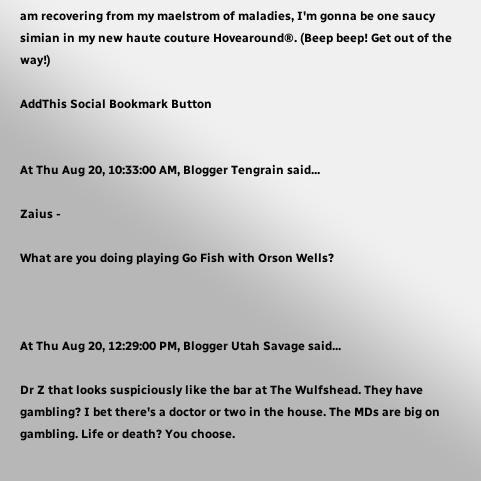am recovering from my maelstrom of maladies, I'm gonna be one saucy simian in my new haute couture Hovearound®. (Beep beep! Get out of the way!)

AddThis Social Bookmark Button


At Thu Aug 20, 10:33:00 AM, Blogger Tengrain said...

Zaius -

What are you doing playing Go Fish with Orson Wells?



At Thu Aug 20, 12:29:00 PM, Blogger Utah Savage said...

Dr Z that looks suspiciously like the bar at The Wulfshead. They have gambling? I bet there's a doctor or two in the house. The MDs are big on gambling. Life or death? You choose.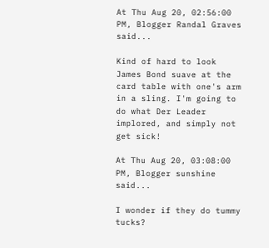At Thu Aug 20, 02:56:00 PM, Blogger Randal Graves said...

Kind of hard to look James Bond suave at the card table with one's arm in a sling. I'm going to do what Der Leader implored, and simply not get sick!

At Thu Aug 20, 03:08:00 PM, Blogger sunshine said...

I wonder if they do tummy tucks?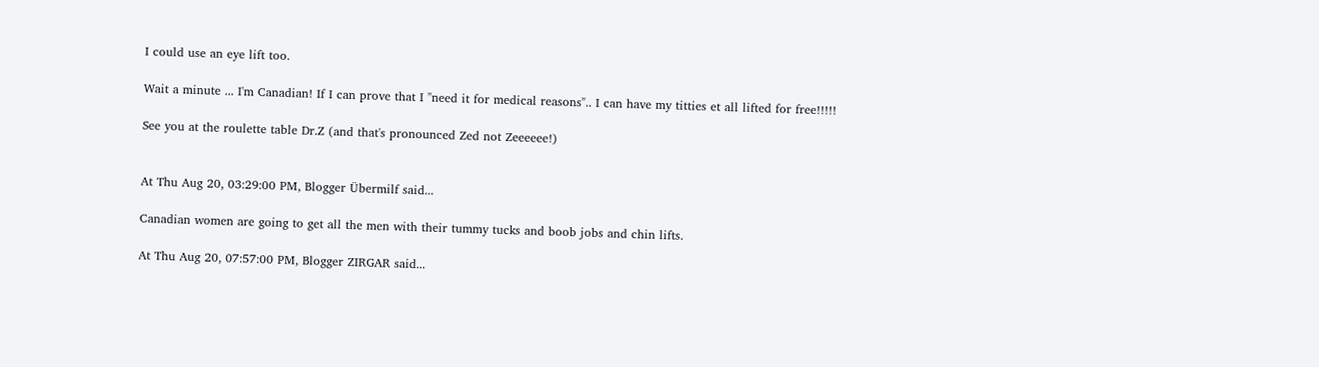I could use an eye lift too.

Wait a minute ... I'm Canadian! If I can prove that I "need it for medical reasons".. I can have my titties et all lifted for free!!!!!

See you at the roulette table Dr.Z (and that's pronounced Zed not Zeeeeee!)


At Thu Aug 20, 03:29:00 PM, Blogger Übermilf said...

Canadian women are going to get all the men with their tummy tucks and boob jobs and chin lifts.

At Thu Aug 20, 07:57:00 PM, Blogger ZIRGAR said...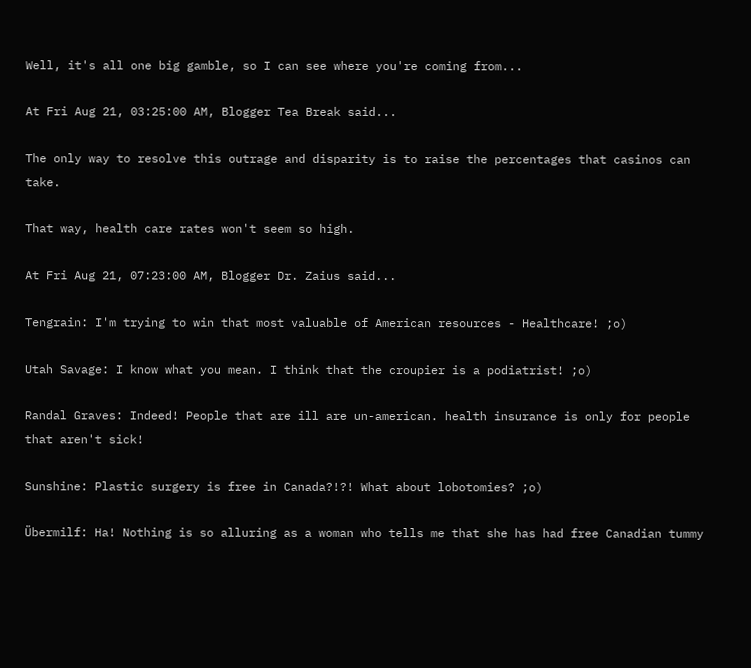Well, it's all one big gamble, so I can see where you're coming from...

At Fri Aug 21, 03:25:00 AM, Blogger Tea Break said...

The only way to resolve this outrage and disparity is to raise the percentages that casinos can take.

That way, health care rates won't seem so high.

At Fri Aug 21, 07:23:00 AM, Blogger Dr. Zaius said...

Tengrain: I'm trying to win that most valuable of American resources - Healthcare! ;o)

Utah Savage: I know what you mean. I think that the croupier is a podiatrist! ;o)

Randal Graves: Indeed! People that are ill are un-american. health insurance is only for people that aren't sick!

Sunshine: Plastic surgery is free in Canada?!?! What about lobotomies? ;o)

Übermilf: Ha! Nothing is so alluring as a woman who tells me that she has had free Canadian tummy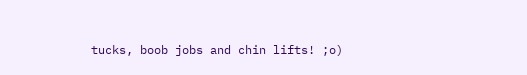tucks, boob jobs and chin lifts! ;o)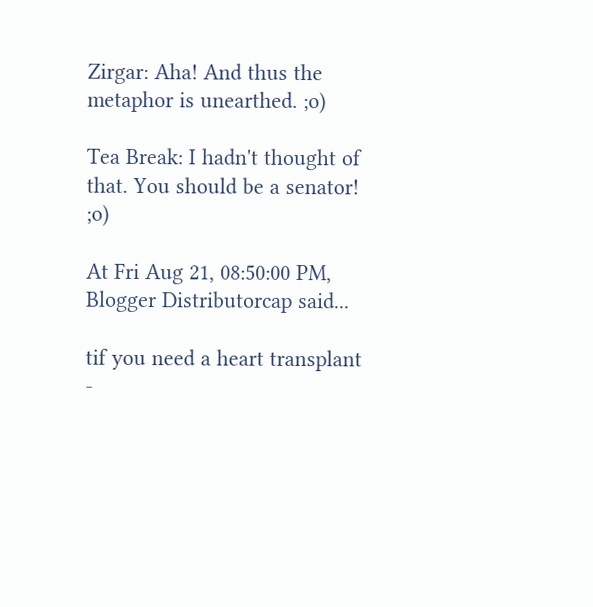Zirgar: Aha! And thus the metaphor is unearthed. ;o)

Tea Break: I hadn't thought of that. You should be a senator! ;o)

At Fri Aug 21, 08:50:00 PM, Blogger Distributorcap said...

tif you need a heart transplant -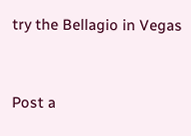try the Bellagio in Vegas


Post a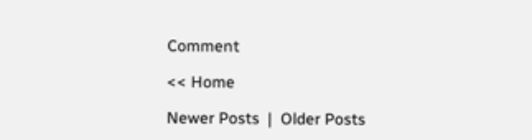Comment

<< Home

Newer Posts  |  Older Posts